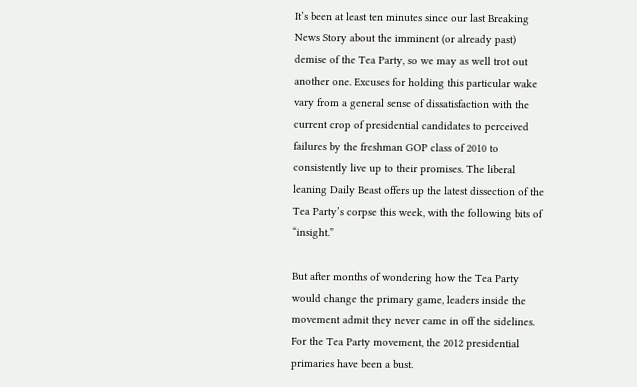It’s been at least ten minutes since our last Breaking News Story about the imminent (or already past) demise of the Tea Party, so we may as well trot out another one. Excuses for holding this particular wake vary from a general sense of dissatisfaction with the current crop of presidential candidates to perceived failures by the freshman GOP class of 2010 to consistently live up to their promises. The liberal leaning Daily Beast offers up the latest dissection of the Tea Party’s corpse this week, with the following bits of “insight.”

But after months of wondering how the Tea Party would change the primary game, leaders inside the movement admit they never came in off the sidelines. For the Tea Party movement, the 2012 presidential primaries have been a bust.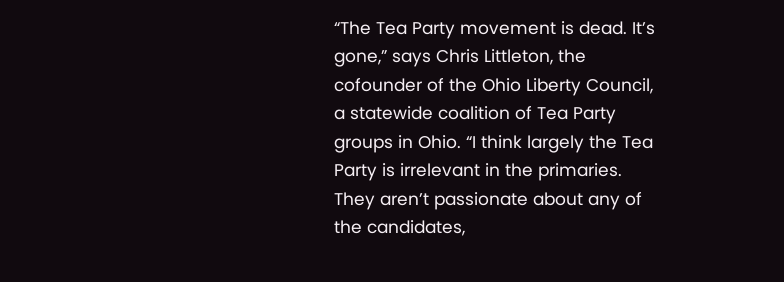“The Tea Party movement is dead. It’s gone,” says Chris Littleton, the cofounder of the Ohio Liberty Council, a statewide coalition of Tea Party groups in Ohio. “I think largely the Tea Party is irrelevant in the primaries. They aren’t passionate about any of the candidates,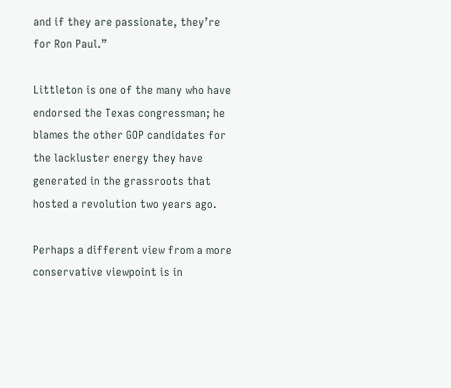and if they are passionate, they’re for Ron Paul.”

Littleton is one of the many who have endorsed the Texas congressman; he blames the other GOP candidates for the lackluster energy they have generated in the grassroots that hosted a revolution two years ago.

Perhaps a different view from a more conservative viewpoint is in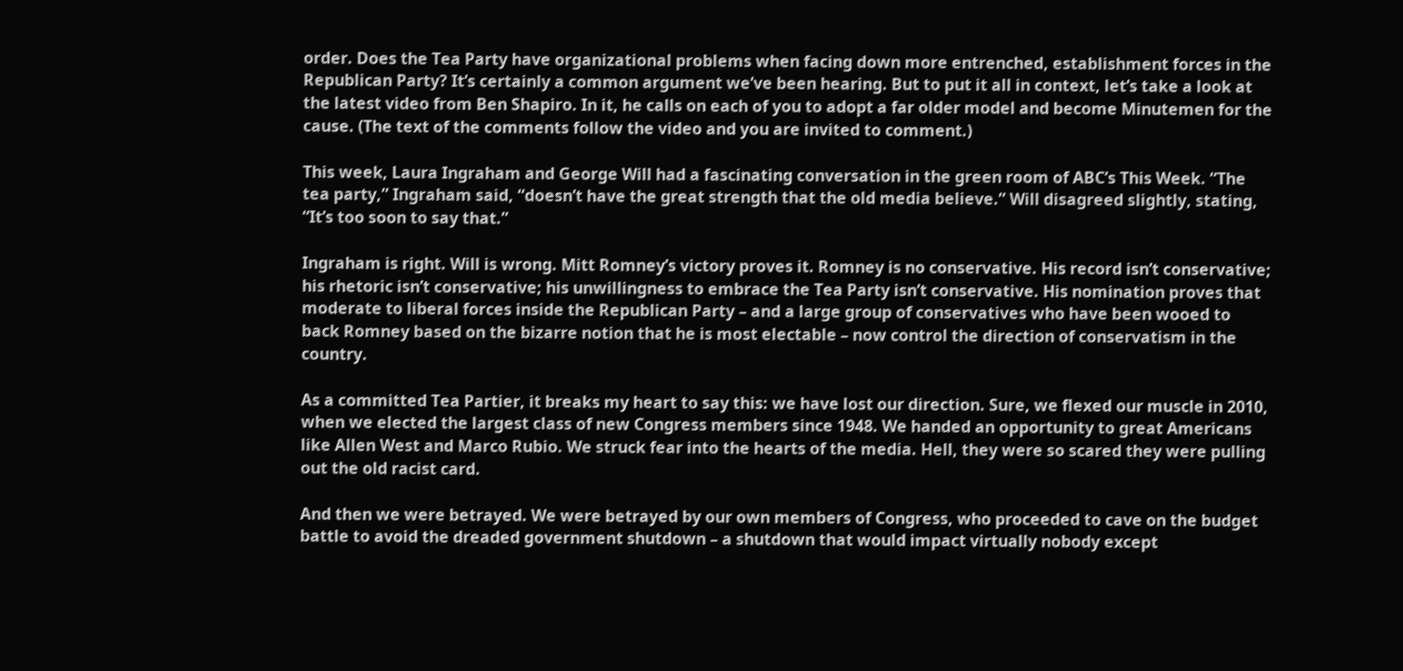order. Does the Tea Party have organizational problems when facing down more entrenched, establishment forces in the Republican Party? It’s certainly a common argument we’ve been hearing. But to put it all in context, let’s take a look at the latest video from Ben Shapiro. In it, he calls on each of you to adopt a far older model and become Minutemen for the cause. (The text of the comments follow the video and you are invited to comment.)

This week, Laura Ingraham and George Will had a fascinating conversation in the green room of ABC’s This Week. “The tea party,” Ingraham said, “doesn’t have the great strength that the old media believe.” Will disagreed slightly, stating, “It’s too soon to say that.”

Ingraham is right. Will is wrong. Mitt Romney’s victory proves it. Romney is no conservative. His record isn’t conservative; his rhetoric isn’t conservative; his unwillingness to embrace the Tea Party isn’t conservative. His nomination proves that moderate to liberal forces inside the Republican Party – and a large group of conservatives who have been wooed to back Romney based on the bizarre notion that he is most electable – now control the direction of conservatism in the country.

As a committed Tea Partier, it breaks my heart to say this: we have lost our direction. Sure, we flexed our muscle in 2010, when we elected the largest class of new Congress members since 1948. We handed an opportunity to great Americans like Allen West and Marco Rubio. We struck fear into the hearts of the media. Hell, they were so scared they were pulling out the old racist card.

And then we were betrayed. We were betrayed by our own members of Congress, who proceeded to cave on the budget battle to avoid the dreaded government shutdown – a shutdown that would impact virtually nobody except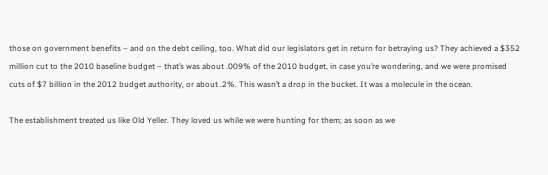those on government benefits – and on the debt ceiling, too. What did our legislators get in return for betraying us? They achieved a $352 million cut to the 2010 baseline budget – that’s was about .009% of the 2010 budget, in case you’re wondering, and we were promised cuts of $7 billion in the 2012 budget authority, or about .2%. This wasn’t a drop in the bucket. It was a molecule in the ocean.

The establishment treated us like Old Yeller. They loved us while we were hunting for them; as soon as we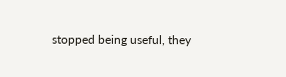stopped being useful, they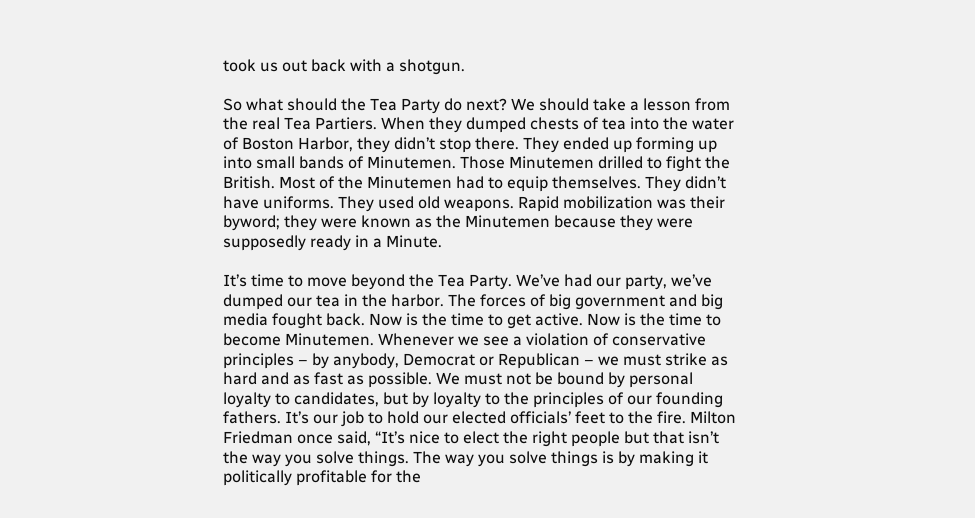took us out back with a shotgun.

So what should the Tea Party do next? We should take a lesson from the real Tea Partiers. When they dumped chests of tea into the water of Boston Harbor, they didn’t stop there. They ended up forming up into small bands of Minutemen. Those Minutemen drilled to fight the British. Most of the Minutemen had to equip themselves. They didn’t have uniforms. They used old weapons. Rapid mobilization was their byword; they were known as the Minutemen because they were supposedly ready in a Minute.

It’s time to move beyond the Tea Party. We’ve had our party, we’ve dumped our tea in the harbor. The forces of big government and big media fought back. Now is the time to get active. Now is the time to become Minutemen. Whenever we see a violation of conservative principles – by anybody, Democrat or Republican – we must strike as hard and as fast as possible. We must not be bound by personal loyalty to candidates, but by loyalty to the principles of our founding fathers. It’s our job to hold our elected officials’ feet to the fire. Milton Friedman once said, “It’s nice to elect the right people but that isn’t the way you solve things. The way you solve things is by making it politically profitable for the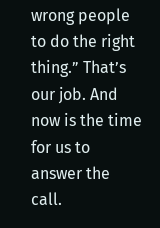wrong people to do the right thing.” That’s our job. And now is the time for us to answer the call.